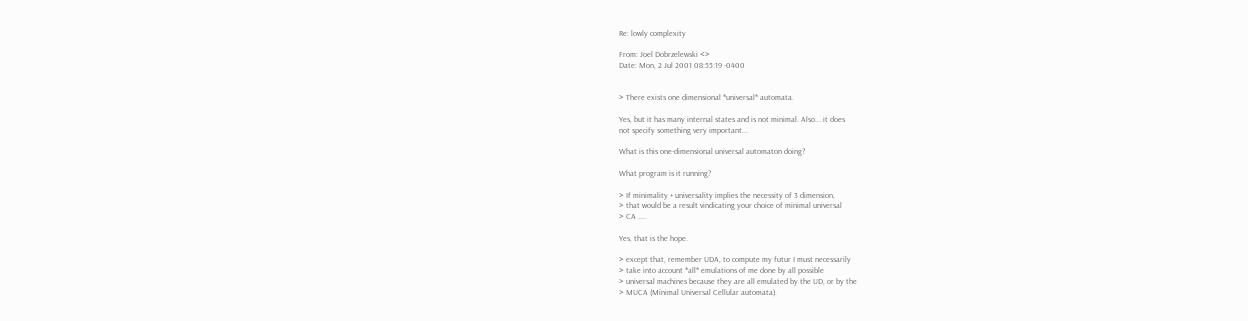Re: lowly complexity

From: Joel Dobrzelewski <>
Date: Mon, 2 Jul 2001 08:55:19 -0400


> There exists one dimensional *universal* automata.

Yes, but it has many internal states and is not minimal. Also... it does
not specify something very important...

What is this one-dimensional universal automaton doing?

What program is it running?

> If minimality + universality implies the necessity of 3 dimension,
> that would be a result vindicating your choice of minimal universal
> CA ....

Yes, that is the hope.

> except that, remember UDA, to compute my futur I must necessarily
> take into account *all* emulations of me done by all possible
> universal machines because they are all emulated by the UD, or by the
> MUCA (Minimal Universal Cellular automata).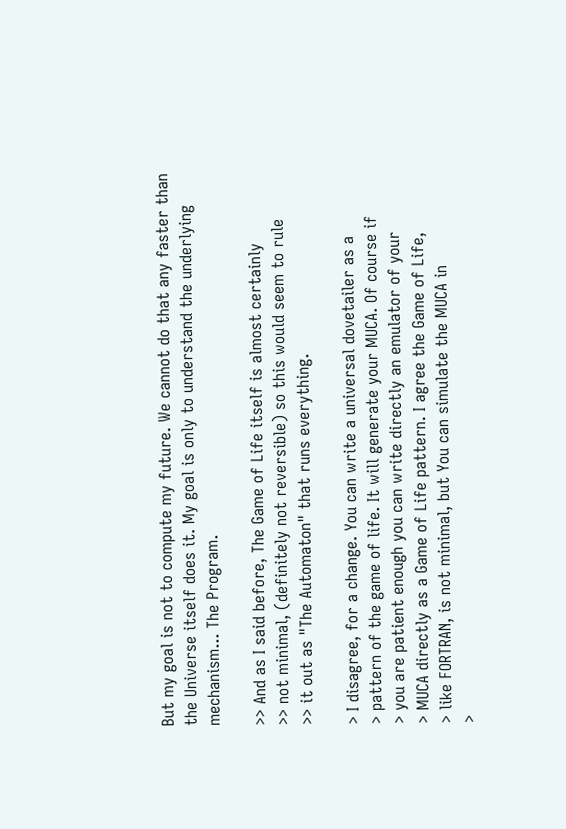But my goal is not to compute my future. We cannot do that any faster than
the Universe itself does it. My goal is only to understand the underlying
mechanism... The Program.

>> And as I said before, The Game of Life itself is almost certainly
>> not minimal, (definitely not reversible) so this would seem to rule
>> it out as "The Automaton" that runs everything.

> I disagree, for a change. You can write a universal dovetailer as a
> pattern of the game of life. It will generate your MUCA. Of course if
> you are patient enough you can write directly an emulator of your
> MUCA directly as a Game of Life pattern. I agree the Game of Life,
> like FORTRAN, is not minimal, but You can simulate the MUCA in
>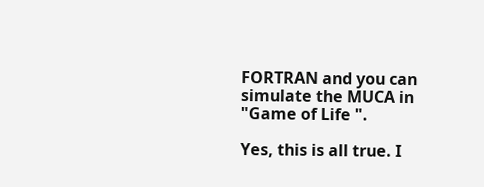FORTRAN and you can simulate the MUCA in "Game of Life ".

Yes, this is all true. I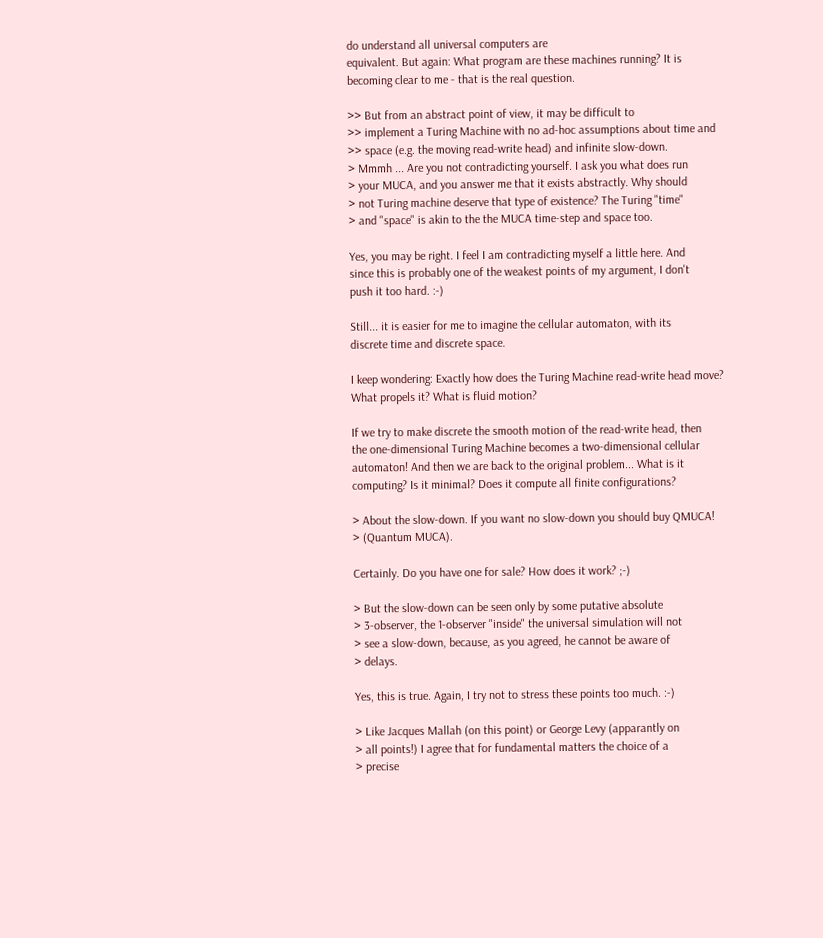do understand all universal computers are
equivalent. But again: What program are these machines running? It is
becoming clear to me - that is the real question.

>> But from an abstract point of view, it may be difficult to
>> implement a Turing Machine with no ad-hoc assumptions about time and
>> space (e.g. the moving read-write head) and infinite slow-down.
> Mmmh ... Are you not contradicting yourself. I ask you what does run
> your MUCA, and you answer me that it exists abstractly. Why should
> not Turing machine deserve that type of existence? The Turing "time"
> and "space" is akin to the the MUCA time-step and space too.

Yes, you may be right. I feel I am contradicting myself a little here. And
since this is probably one of the weakest points of my argument, I don't
push it too hard. :-)

Still... it is easier for me to imagine the cellular automaton, with its
discrete time and discrete space.

I keep wondering: Exactly how does the Turing Machine read-write head move?
What propels it? What is fluid motion?

If we try to make discrete the smooth motion of the read-write head, then
the one-dimensional Turing Machine becomes a two-dimensional cellular
automaton! And then we are back to the original problem... What is it
computing? Is it minimal? Does it compute all finite configurations?

> About the slow-down. If you want no slow-down you should buy QMUCA!
> (Quantum MUCA).

Certainly. Do you have one for sale? How does it work? ;-)

> But the slow-down can be seen only by some putative absolute
> 3-observer, the 1-observer "inside" the universal simulation will not
> see a slow-down, because, as you agreed, he cannot be aware of
> delays.

Yes, this is true. Again, I try not to stress these points too much. :-)

> Like Jacques Mallah (on this point) or George Levy (apparantly on
> all points!) I agree that for fundamental matters the choice of a
> precise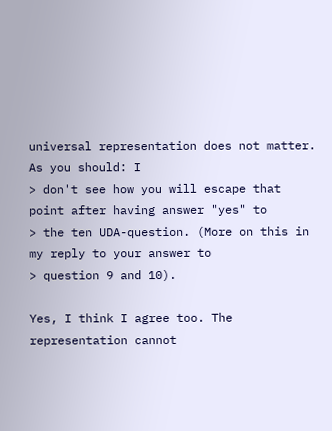universal representation does not matter. As you should: I
> don't see how you will escape that point after having answer "yes" to
> the ten UDA-question. (More on this in my reply to your answer to
> question 9 and 10).

Yes, I think I agree too. The representation cannot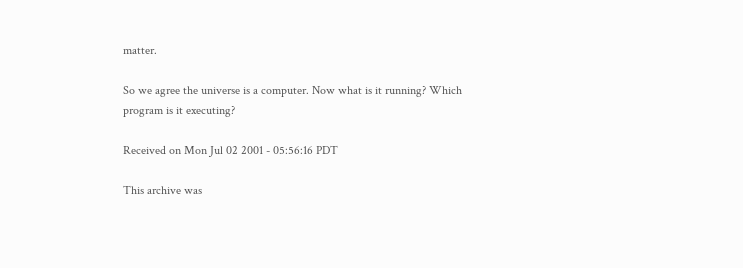matter.

So we agree the universe is a computer. Now what is it running? Which
program is it executing?

Received on Mon Jul 02 2001 - 05:56:16 PDT

This archive was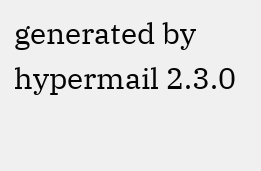generated by hypermail 2.3.0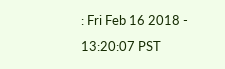: Fri Feb 16 2018 - 13:20:07 PST